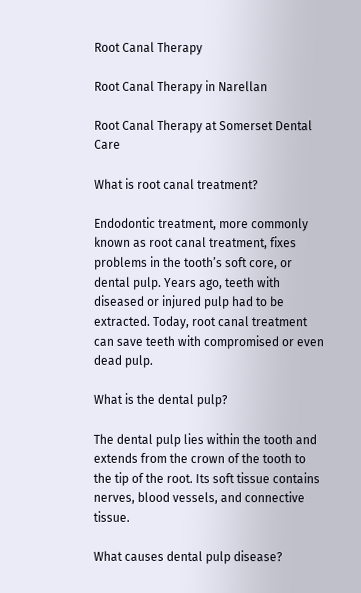Root Canal Therapy

Root Canal Therapy in Narellan

Root Canal Therapy at Somerset Dental Care

What is root canal treatment?

Endodontic treatment, more commonly known as root canal treatment, fixes problems in the tooth’s soft core, or dental pulp. Years ago, teeth with diseased or injured pulp had to be extracted. Today, root canal treatment can save teeth with compromised or even dead pulp.

What is the dental pulp?

The dental pulp lies within the tooth and extends from the crown of the tooth to the tip of the root. Its soft tissue contains nerves, blood vessels, and connective tissue.

What causes dental pulp disease?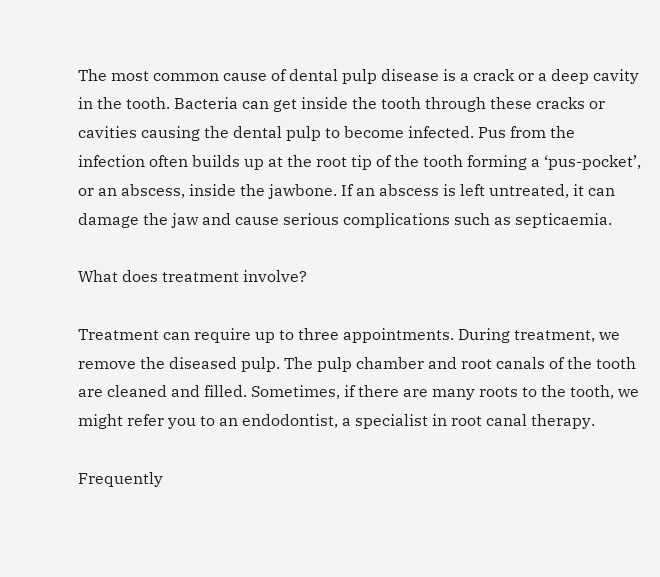The most common cause of dental pulp disease is a crack or a deep cavity in the tooth. Bacteria can get inside the tooth through these cracks or cavities causing the dental pulp to become infected. Pus from the infection often builds up at the root tip of the tooth forming a ‘pus-pocket’, or an abscess, inside the jawbone. If an abscess is left untreated, it can damage the jaw and cause serious complications such as septicaemia.

What does treatment involve?

Treatment can require up to three appointments. During treatment, we remove the diseased pulp. The pulp chamber and root canals of the tooth are cleaned and filled. Sometimes, if there are many roots to the tooth, we might refer you to an endodontist, a specialist in root canal therapy.

Frequently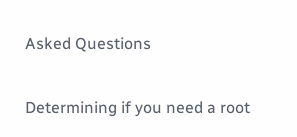Asked Questions

Determining if you need a root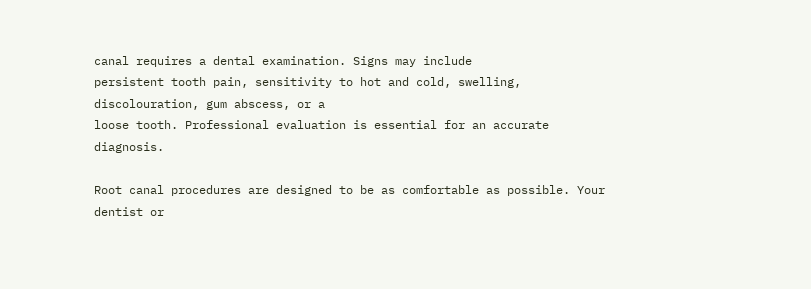canal requires a dental examination. Signs may include
persistent tooth pain, sensitivity to hot and cold, swelling, discolouration, gum abscess, or a
loose tooth. Professional evaluation is essential for an accurate diagnosis.

Root canal procedures are designed to be as comfortable as possible. Your dentist or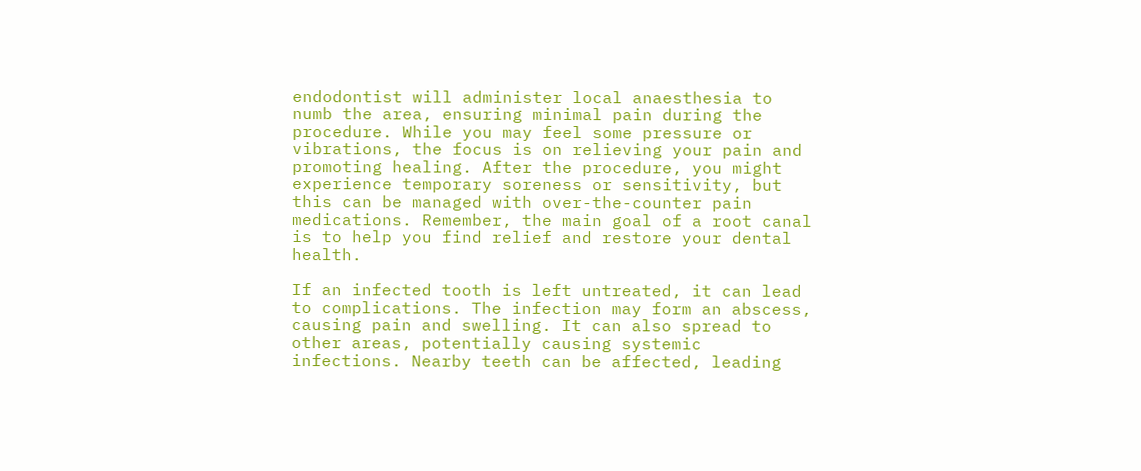endodontist will administer local anaesthesia to numb the area, ensuring minimal pain during the procedure. While you may feel some pressure or vibrations, the focus is on relieving your pain and promoting healing. After the procedure, you might experience temporary soreness or sensitivity, but this can be managed with over-the-counter pain medications. Remember, the main goal of a root canal is to help you find relief and restore your dental health.

If an infected tooth is left untreated, it can lead to complications. The infection may form an abscess, causing pain and swelling. It can also spread to other areas, potentially causing systemic infections. Nearby teeth can be affected, leading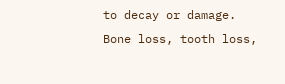to decay or damage. Bone loss, tooth loss,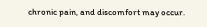chronic pain, and discomfort may occur.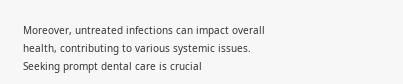Moreover, untreated infections can impact overall health, contributing to various systemic issues. Seeking prompt dental care is crucial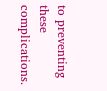to preventing these complications.